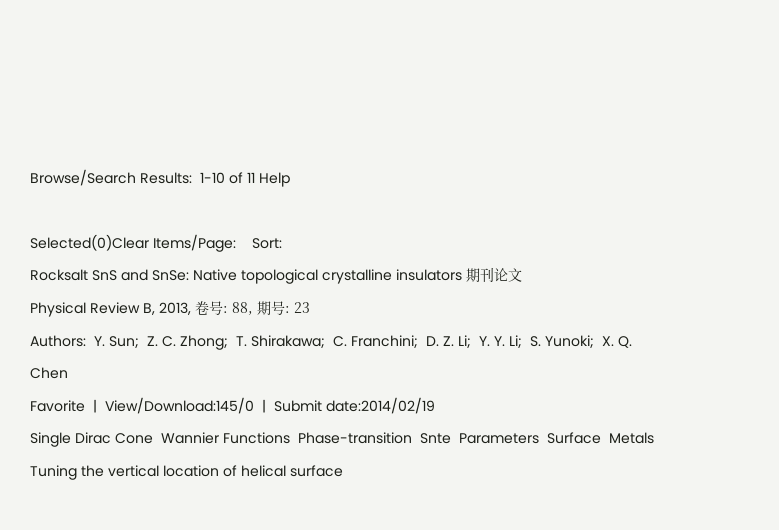Browse/Search Results:  1-10 of 11 Help

Selected(0)Clear Items/Page:    Sort:
Rocksalt SnS and SnSe: Native topological crystalline insulators 期刊论文
Physical Review B, 2013, 卷号: 88, 期号: 23
Authors:  Y. Sun;  Z. C. Zhong;  T. Shirakawa;  C. Franchini;  D. Z. Li;  Y. Y. Li;  S. Yunoki;  X. Q. Chen
Favorite  |  View/Download:145/0  |  Submit date:2014/02/19
Single Dirac Cone  Wannier Functions  Phase-transition  Snte  Parameters  Surface  Metals
Tuning the vertical location of helical surface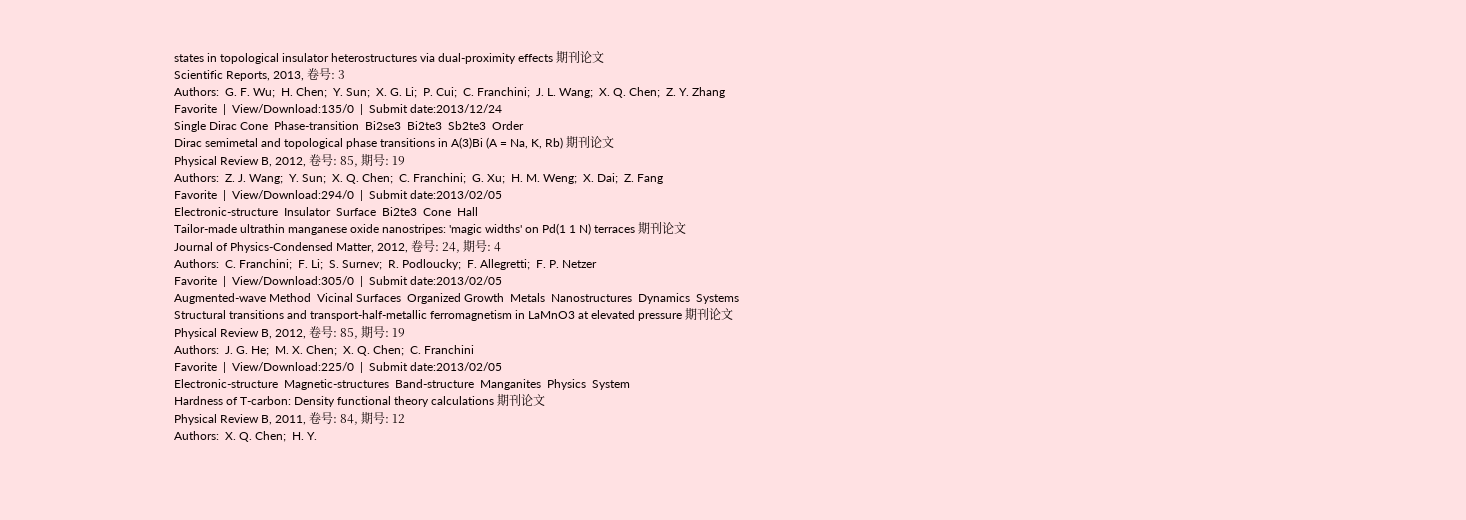states in topological insulator heterostructures via dual-proximity effects 期刊论文
Scientific Reports, 2013, 卷号: 3
Authors:  G. F. Wu;  H. Chen;  Y. Sun;  X. G. Li;  P. Cui;  C. Franchini;  J. L. Wang;  X. Q. Chen;  Z. Y. Zhang
Favorite  |  View/Download:135/0  |  Submit date:2013/12/24
Single Dirac Cone  Phase-transition  Bi2se3  Bi2te3  Sb2te3  Order
Dirac semimetal and topological phase transitions in A(3)Bi (A = Na, K, Rb) 期刊论文
Physical Review B, 2012, 卷号: 85, 期号: 19
Authors:  Z. J. Wang;  Y. Sun;  X. Q. Chen;  C. Franchini;  G. Xu;  H. M. Weng;  X. Dai;  Z. Fang
Favorite  |  View/Download:294/0  |  Submit date:2013/02/05
Electronic-structure  Insulator  Surface  Bi2te3  Cone  Hall
Tailor-made ultrathin manganese oxide nanostripes: 'magic widths' on Pd(1 1 N) terraces 期刊论文
Journal of Physics-Condensed Matter, 2012, 卷号: 24, 期号: 4
Authors:  C. Franchini;  F. Li;  S. Surnev;  R. Podloucky;  F. Allegretti;  F. P. Netzer
Favorite  |  View/Download:305/0  |  Submit date:2013/02/05
Augmented-wave Method  Vicinal Surfaces  Organized Growth  Metals  Nanostructures  Dynamics  Systems
Structural transitions and transport-half-metallic ferromagnetism in LaMnO3 at elevated pressure 期刊论文
Physical Review B, 2012, 卷号: 85, 期号: 19
Authors:  J. G. He;  M. X. Chen;  X. Q. Chen;  C. Franchini
Favorite  |  View/Download:225/0  |  Submit date:2013/02/05
Electronic-structure  Magnetic-structures  Band-structure  Manganites  Physics  System
Hardness of T-carbon: Density functional theory calculations 期刊论文
Physical Review B, 2011, 卷号: 84, 期号: 12
Authors:  X. Q. Chen;  H. Y.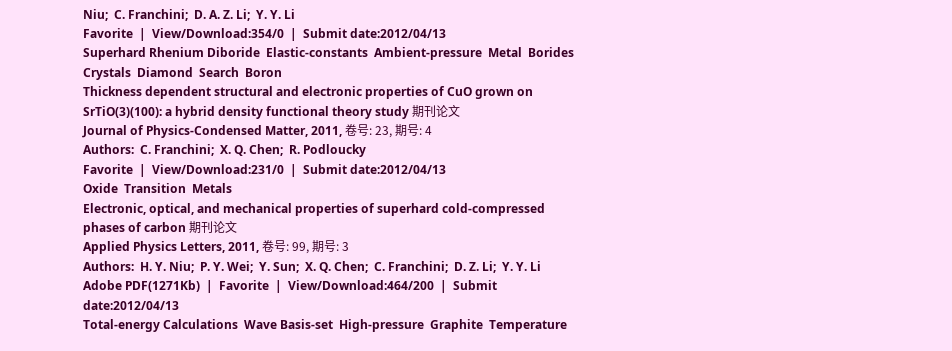Niu;  C. Franchini;  D. A. Z. Li;  Y. Y. Li
Favorite  |  View/Download:354/0  |  Submit date:2012/04/13
Superhard Rhenium Diboride  Elastic-constants  Ambient-pressure  Metal  Borides  Crystals  Diamond  Search  Boron
Thickness dependent structural and electronic properties of CuO grown on SrTiO(3)(100): a hybrid density functional theory study 期刊论文
Journal of Physics-Condensed Matter, 2011, 卷号: 23, 期号: 4
Authors:  C. Franchini;  X. Q. Chen;  R. Podloucky
Favorite  |  View/Download:231/0  |  Submit date:2012/04/13
Oxide  Transition  Metals
Electronic, optical, and mechanical properties of superhard cold-compressed phases of carbon 期刊论文
Applied Physics Letters, 2011, 卷号: 99, 期号: 3
Authors:  H. Y. Niu;  P. Y. Wei;  Y. Sun;  X. Q. Chen;  C. Franchini;  D. Z. Li;  Y. Y. Li
Adobe PDF(1271Kb)  |  Favorite  |  View/Download:464/200  |  Submit date:2012/04/13
Total-energy Calculations  Wave Basis-set  High-pressure  Graphite  Temperature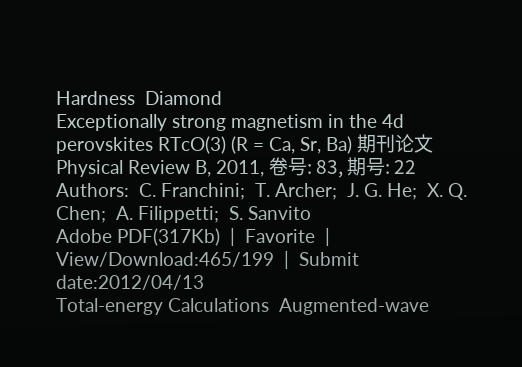Hardness  Diamond
Exceptionally strong magnetism in the 4d perovskites RTcO(3) (R = Ca, Sr, Ba) 期刊论文
Physical Review B, 2011, 卷号: 83, 期号: 22
Authors:  C. Franchini;  T. Archer;  J. G. He;  X. Q. Chen;  A. Filippetti;  S. Sanvito
Adobe PDF(317Kb)  |  Favorite  |  View/Download:465/199  |  Submit date:2012/04/13
Total-energy Calculations  Augmented-wave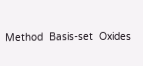Method  Basis-set  Oxides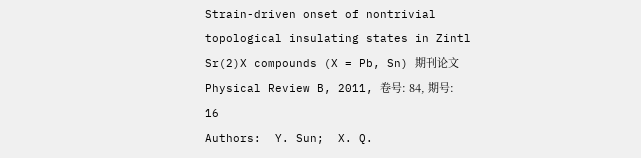Strain-driven onset of nontrivial topological insulating states in Zintl Sr(2)X compounds (X = Pb, Sn) 期刊论文
Physical Review B, 2011, 卷号: 84, 期号: 16
Authors:  Y. Sun;  X. Q.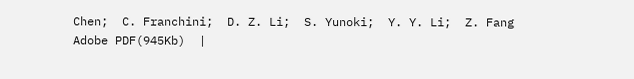Chen;  C. Franchini;  D. Z. Li;  S. Yunoki;  Y. Y. Li;  Z. Fang
Adobe PDF(945Kb)  |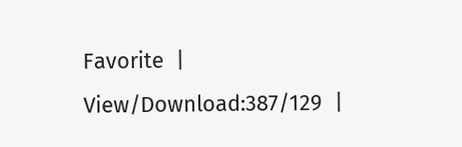Favorite  |  View/Download:387/129  |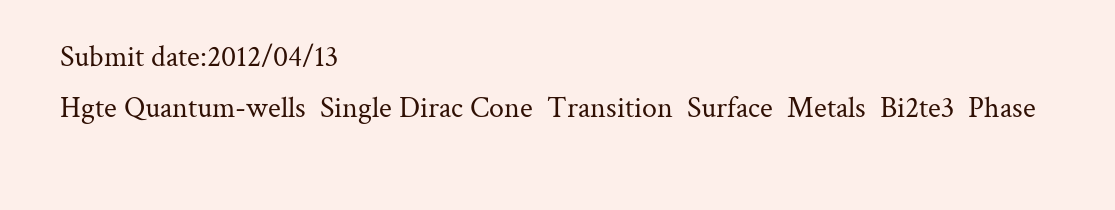Submit date:2012/04/13
Hgte Quantum-wells  Single Dirac Cone  Transition  Surface  Metals  Bi2te3  Phase